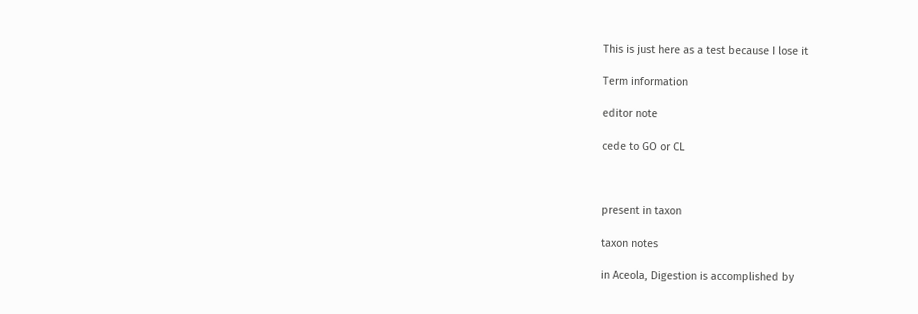This is just here as a test because I lose it

Term information

editor note

cede to GO or CL



present in taxon

taxon notes

in Aceola, Digestion is accomplished by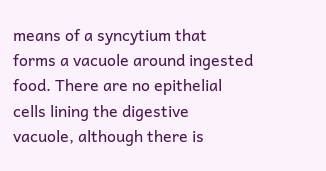means of a syncytium that forms a vacuole around ingested food. There are no epithelial cells lining the digestive vacuole, although there is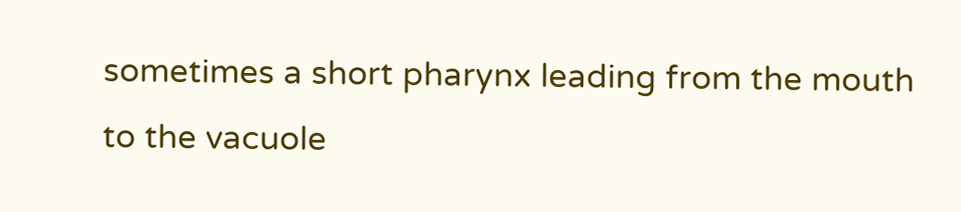sometimes a short pharynx leading from the mouth to the vacuole